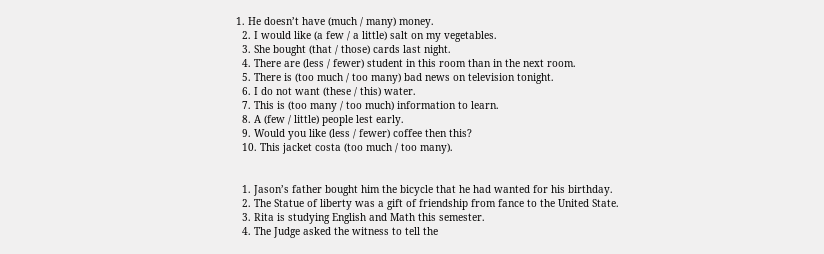1. He doesn’t have (much / many) money.
  2. I would like (a few / a little) salt on my vegetables.
  3. She bought (that / those) cards last night.
  4. There are (less / fewer) student in this room than in the next room.
  5. There is (too much / too many) bad news on television tonight.
  6. I do not want (these / this) water.
  7. This is (too many / too much) information to learn.
  8. A (few / little) people lest early.
  9. Would you like (less / fewer) coffee then this?
  10. This jacket costa (too much / too many).


  1. Jason’s father bought him the bicycle that he had wanted for his birthday.
  2. The Statue of liberty was a gift of friendship from fance to the United State.
  3. Rita is studying English and Math this semester.
  4. The Judge asked the witness to tell the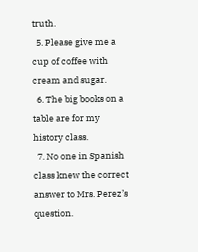truth.
  5. Please give me a cup of coffee with cream and sugar.
  6. The big books on a table are for my history class.
  7. No one in Spanish class knew the correct answer to Mrs. Perez’s question.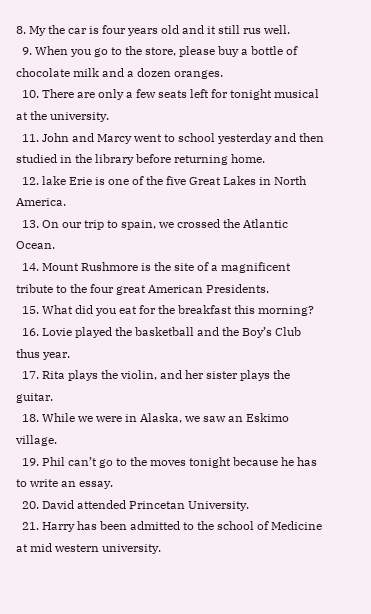8. My the car is four years old and it still rus well.
  9. When you go to the store, please buy a bottle of chocolate milk and a dozen oranges.
  10. There are only a few seats left for tonight musical at the university.
  11. John and Marcy went to school yesterday and then studied in the library before returning home.
  12. lake Erie is one of the five Great Lakes in North America.
  13. On our trip to spain, we crossed the Atlantic Ocean.
  14. Mount Rushmore is the site of a magnificent tribute to the four great American Presidents.
  15. What did you eat for the breakfast this morning?
  16. Lovie played the basketball and the Boy’s Club thus year.
  17. Rita plays the violin, and her sister plays the guitar.
  18. While we were in Alaska, we saw an Eskimo village.
  19. Phil can’t go to the moves tonight because he has to write an essay.
  20. David attended Princetan University.
  21. Harry has been admitted to the school of Medicine at mid western university.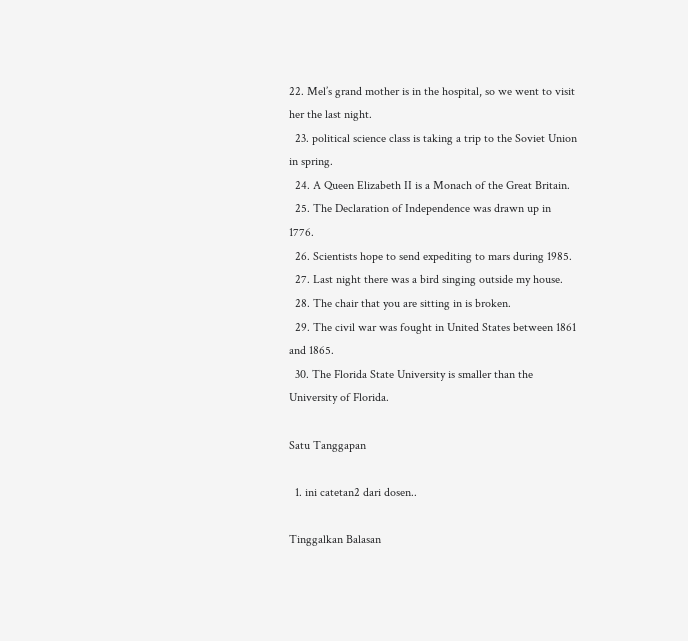22. Mel’s grand mother is in the hospital, so we went to visit her the last night.
  23. political science class is taking a trip to the Soviet Union in spring.
  24. A Queen Elizabeth II is a Monach of the Great Britain.
  25. The Declaration of Independence was drawn up in 1776.
  26. Scientists hope to send expediting to mars during 1985.
  27. Last night there was a bird singing outside my house.
  28. The chair that you are sitting in is broken.
  29. The civil war was fought in United States between 1861 and 1865.
  30. The Florida State University is smaller than the University of Florida.

Satu Tanggapan

  1. ini catetan2 dari dosen..

Tinggalkan Balasan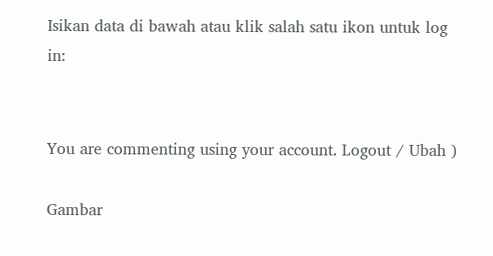Isikan data di bawah atau klik salah satu ikon untuk log in:


You are commenting using your account. Logout / Ubah )

Gambar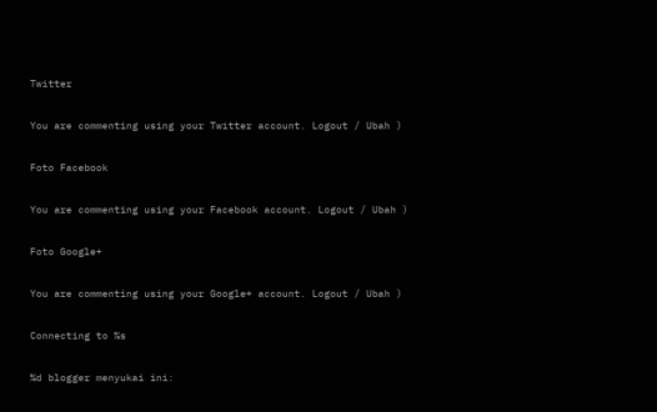Twitter

You are commenting using your Twitter account. Logout / Ubah )

Foto Facebook

You are commenting using your Facebook account. Logout / Ubah )

Foto Google+

You are commenting using your Google+ account. Logout / Ubah )

Connecting to %s

%d blogger menyukai ini: